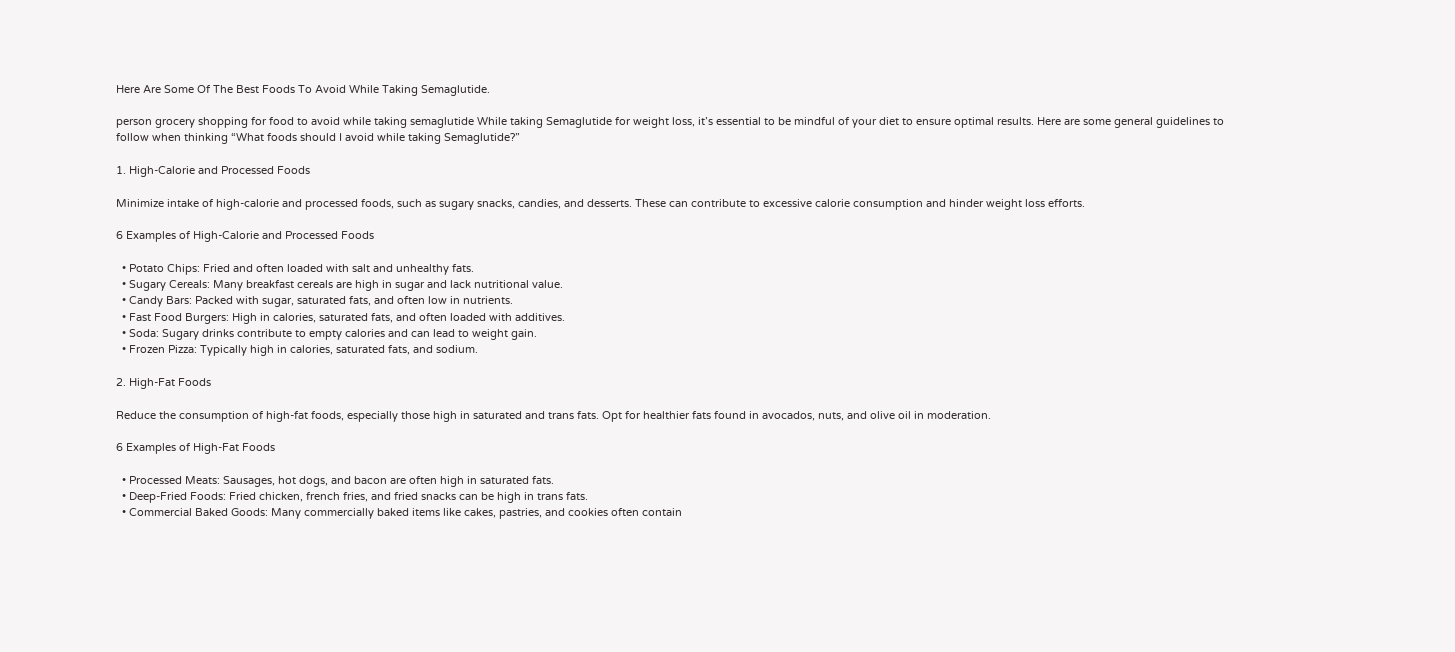Here Are Some Of The Best Foods To Avoid While Taking Semaglutide.

person grocery shopping for food to avoid while taking semaglutide While taking Semaglutide for weight loss, it’s essential to be mindful of your diet to ensure optimal results. Here are some general guidelines to follow when thinking “What foods should I avoid while taking Semaglutide?”

1. High-Calorie and Processed Foods

Minimize intake of high-calorie and processed foods, such as sugary snacks, candies, and desserts. These can contribute to excessive calorie consumption and hinder weight loss efforts.

6 Examples of High-Calorie and Processed Foods

  • Potato Chips: Fried and often loaded with salt and unhealthy fats.
  • Sugary Cereals: Many breakfast cereals are high in sugar and lack nutritional value.
  • Candy Bars: Packed with sugar, saturated fats, and often low in nutrients.
  • Fast Food Burgers: High in calories, saturated fats, and often loaded with additives.
  • Soda: Sugary drinks contribute to empty calories and can lead to weight gain.
  • Frozen Pizza: Typically high in calories, saturated fats, and sodium.

2. High-Fat Foods

Reduce the consumption of high-fat foods, especially those high in saturated and trans fats. Opt for healthier fats found in avocados, nuts, and olive oil in moderation.

6 Examples of High-Fat Foods

  • Processed Meats: Sausages, hot dogs, and bacon are often high in saturated fats.
  • Deep-Fried Foods: Fried chicken, french fries, and fried snacks can be high in trans fats.
  • Commercial Baked Goods: Many commercially baked items like cakes, pastries, and cookies often contain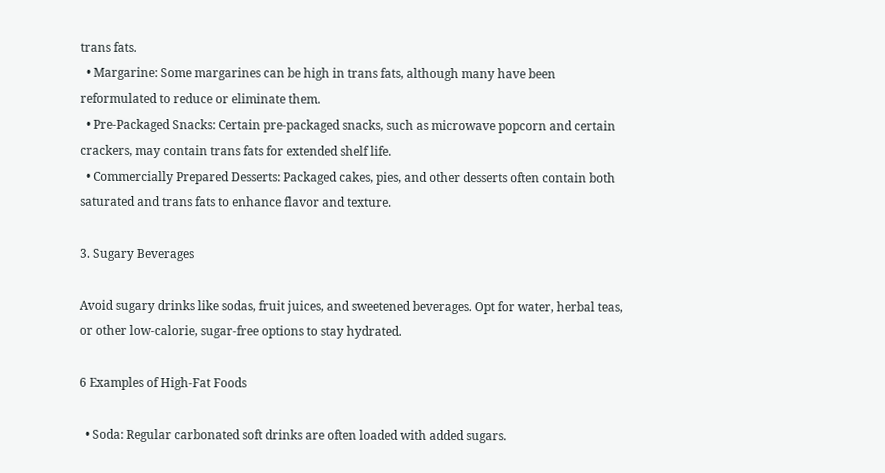trans fats.
  • Margarine: Some margarines can be high in trans fats, although many have been reformulated to reduce or eliminate them.
  • Pre-Packaged Snacks: Certain pre-packaged snacks, such as microwave popcorn and certain crackers, may contain trans fats for extended shelf life.
  • Commercially Prepared Desserts: Packaged cakes, pies, and other desserts often contain both saturated and trans fats to enhance flavor and texture.

3. Sugary Beverages

Avoid sugary drinks like sodas, fruit juices, and sweetened beverages. Opt for water, herbal teas, or other low-calorie, sugar-free options to stay hydrated.

6 Examples of High-Fat Foods

  • Soda: Regular carbonated soft drinks are often loaded with added sugars.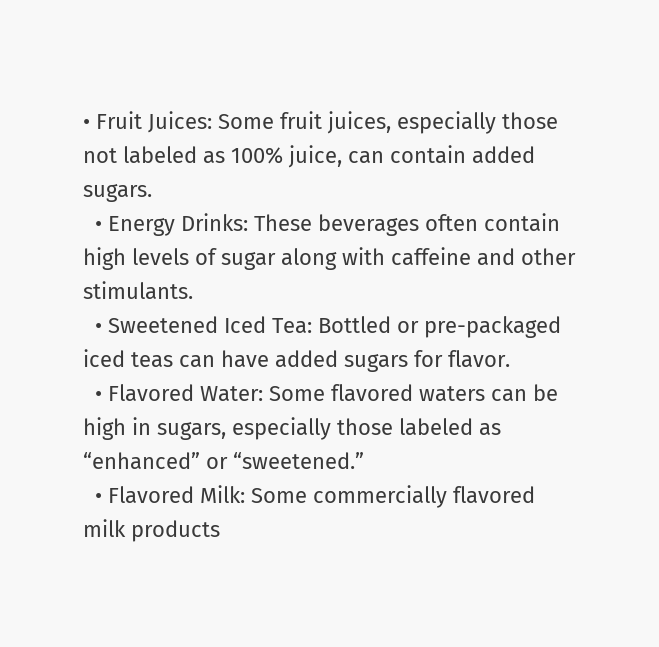• Fruit Juices: Some fruit juices, especially those not labeled as 100% juice, can contain added sugars.
  • Energy Drinks: These beverages often contain high levels of sugar along with caffeine and other stimulants.
  • Sweetened Iced Tea: Bottled or pre-packaged iced teas can have added sugars for flavor.
  • Flavored Water: Some flavored waters can be high in sugars, especially those labeled as “enhanced” or “sweetened.”
  • Flavored Milk: Some commercially flavored milk products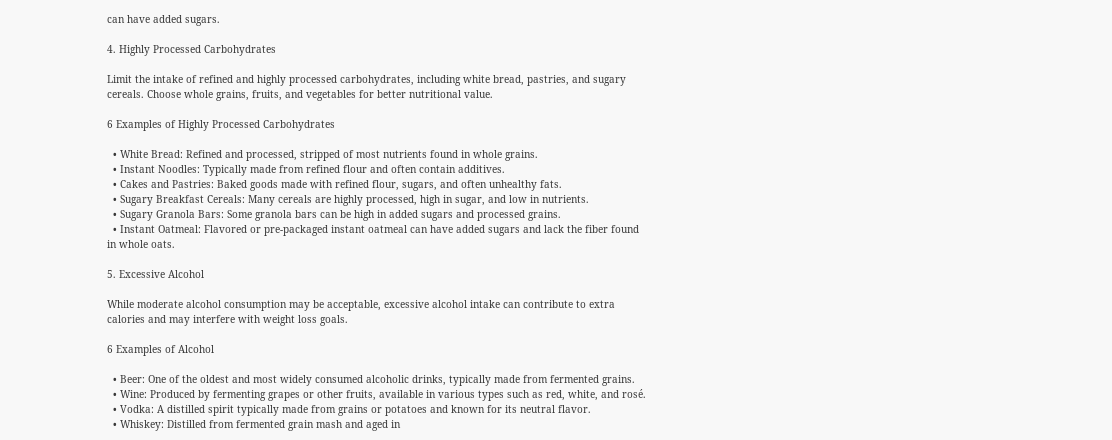can have added sugars.

4. Highly Processed Carbohydrates

Limit the intake of refined and highly processed carbohydrates, including white bread, pastries, and sugary cereals. Choose whole grains, fruits, and vegetables for better nutritional value.

6 Examples of Highly Processed Carbohydrates

  • White Bread: Refined and processed, stripped of most nutrients found in whole grains.
  • Instant Noodles: Typically made from refined flour and often contain additives.
  • Cakes and Pastries: Baked goods made with refined flour, sugars, and often unhealthy fats.
  • Sugary Breakfast Cereals: Many cereals are highly processed, high in sugar, and low in nutrients.
  • Sugary Granola Bars: Some granola bars can be high in added sugars and processed grains.
  • Instant Oatmeal: Flavored or pre-packaged instant oatmeal can have added sugars and lack the fiber found in whole oats.

5. Excessive Alcohol

While moderate alcohol consumption may be acceptable, excessive alcohol intake can contribute to extra calories and may interfere with weight loss goals.

6 Examples of Alcohol

  • Beer: One of the oldest and most widely consumed alcoholic drinks, typically made from fermented grains.
  • Wine: Produced by fermenting grapes or other fruits, available in various types such as red, white, and rosé.
  • Vodka: A distilled spirit typically made from grains or potatoes and known for its neutral flavor.
  • Whiskey: Distilled from fermented grain mash and aged in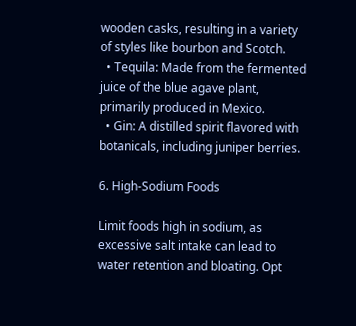wooden casks, resulting in a variety of styles like bourbon and Scotch.
  • Tequila: Made from the fermented juice of the blue agave plant, primarily produced in Mexico.
  • Gin: A distilled spirit flavored with botanicals, including juniper berries.

6. High-Sodium Foods

Limit foods high in sodium, as excessive salt intake can lead to water retention and bloating. Opt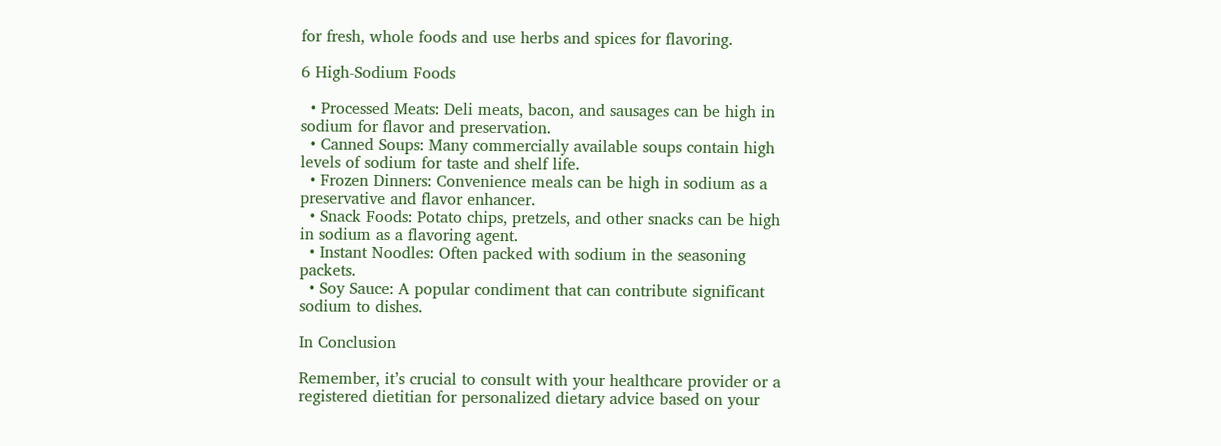for fresh, whole foods and use herbs and spices for flavoring.

6 High-Sodium Foods

  • Processed Meats: Deli meats, bacon, and sausages can be high in sodium for flavor and preservation.
  • Canned Soups: Many commercially available soups contain high levels of sodium for taste and shelf life.
  • Frozen Dinners: Convenience meals can be high in sodium as a preservative and flavor enhancer.
  • Snack Foods: Potato chips, pretzels, and other snacks can be high in sodium as a flavoring agent.
  • Instant Noodles: Often packed with sodium in the seasoning packets.
  • Soy Sauce: A popular condiment that can contribute significant sodium to dishes.

In Conclusion

Remember, it’s crucial to consult with your healthcare provider or a registered dietitian for personalized dietary advice based on your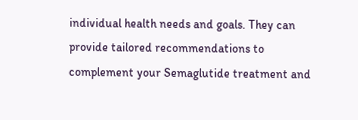individual health needs and goals. They can provide tailored recommendations to complement your Semaglutide treatment and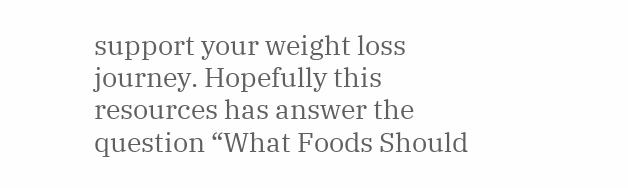support your weight loss journey. Hopefully this resources has answer the question “What Foods Should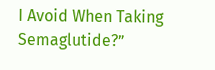I Avoid When Taking Semaglutide?”